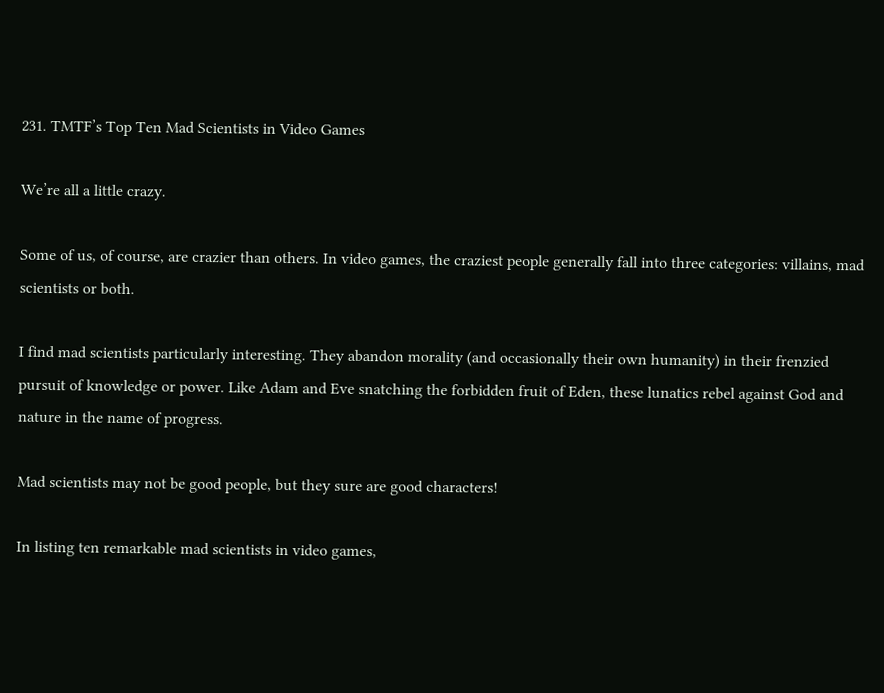231. TMTF’s Top Ten Mad Scientists in Video Games

We’re all a little crazy.

Some of us, of course, are crazier than others. In video games, the craziest people generally fall into three categories: villains, mad scientists or both.

I find mad scientists particularly interesting. They abandon morality (and occasionally their own humanity) in their frenzied pursuit of knowledge or power. Like Adam and Eve snatching the forbidden fruit of Eden, these lunatics rebel against God and nature in the name of progress.

Mad scientists may not be good people, but they sure are good characters!

In listing ten remarkable mad scientists in video games,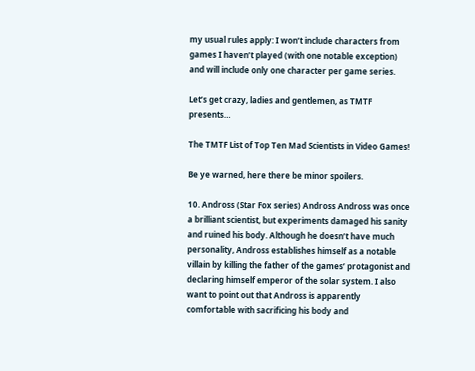my usual rules apply: I won’t include characters from games I haven’t played (with one notable exception) and will include only one character per game series.

Let’s get crazy, ladies and gentlemen, as TMTF presents…

The TMTF List of Top Ten Mad Scientists in Video Games!

Be ye warned, here there be minor spoilers.

10. Andross (Star Fox series) Andross Andross was once a brilliant scientist, but experiments damaged his sanity and ruined his body. Although he doesn’t have much personality, Andross establishes himself as a notable villain by killing the father of the games’ protagonist and declaring himself emperor of the solar system. I also want to point out that Andross is apparently comfortable with sacrificing his body and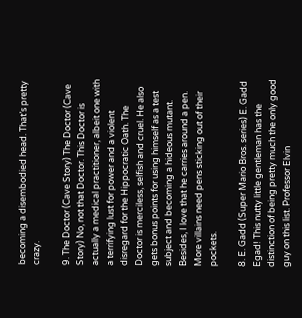becoming a disembodied head. That’s pretty crazy.

9. The Doctor (Cave Story) The Doctor (Cave Story) No, not that Doctor. This Doctor is actually a medical practitioner, albeit one with a terrifying lust for power and a violent disregard for the Hippocratic Oath. The Doctor is merciless, selfish and cruel. He also gets bonus points for using himself as a test subject and becoming a hideous mutant. Besides, I love that he carries around a pen. More villains need pens sticking out of their pockets.

8. E. Gadd (Super Mario Bros. series) E. Gadd Egad! This nutty little gentleman has the distinction of being pretty much the only good guy on this list. Professor Elvin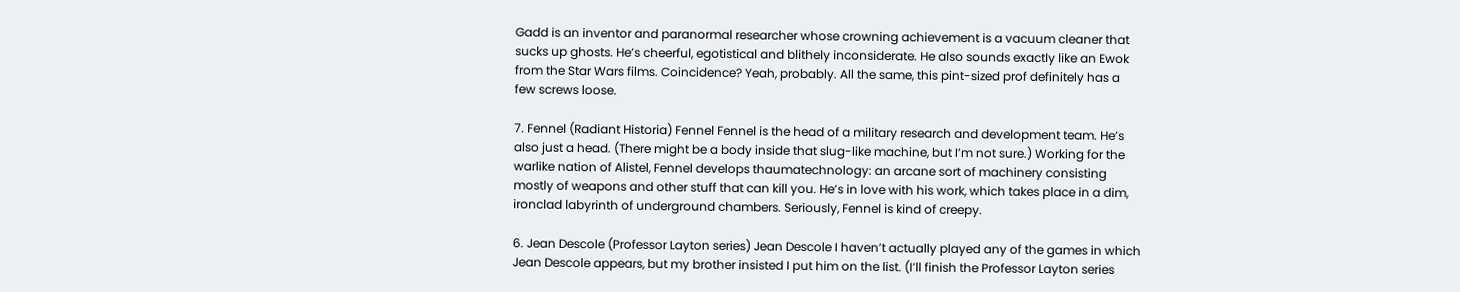Gadd is an inventor and paranormal researcher whose crowning achievement is a vacuum cleaner that sucks up ghosts. He’s cheerful, egotistical and blithely inconsiderate. He also sounds exactly like an Ewok from the Star Wars films. Coincidence? Yeah, probably. All the same, this pint-sized prof definitely has a few screws loose.

7. Fennel (Radiant Historia) Fennel Fennel is the head of a military research and development team. He’s also just a head. (There might be a body inside that slug-like machine, but I’m not sure.) Working for the warlike nation of Alistel, Fennel develops thaumatechnology: an arcane sort of machinery consisting mostly of weapons and other stuff that can kill you. He’s in love with his work, which takes place in a dim, ironclad labyrinth of underground chambers. Seriously, Fennel is kind of creepy.

6. Jean Descole (Professor Layton series) Jean Descole I haven’t actually played any of the games in which Jean Descole appears, but my brother insisted I put him on the list. (I’ll finish the Professor Layton series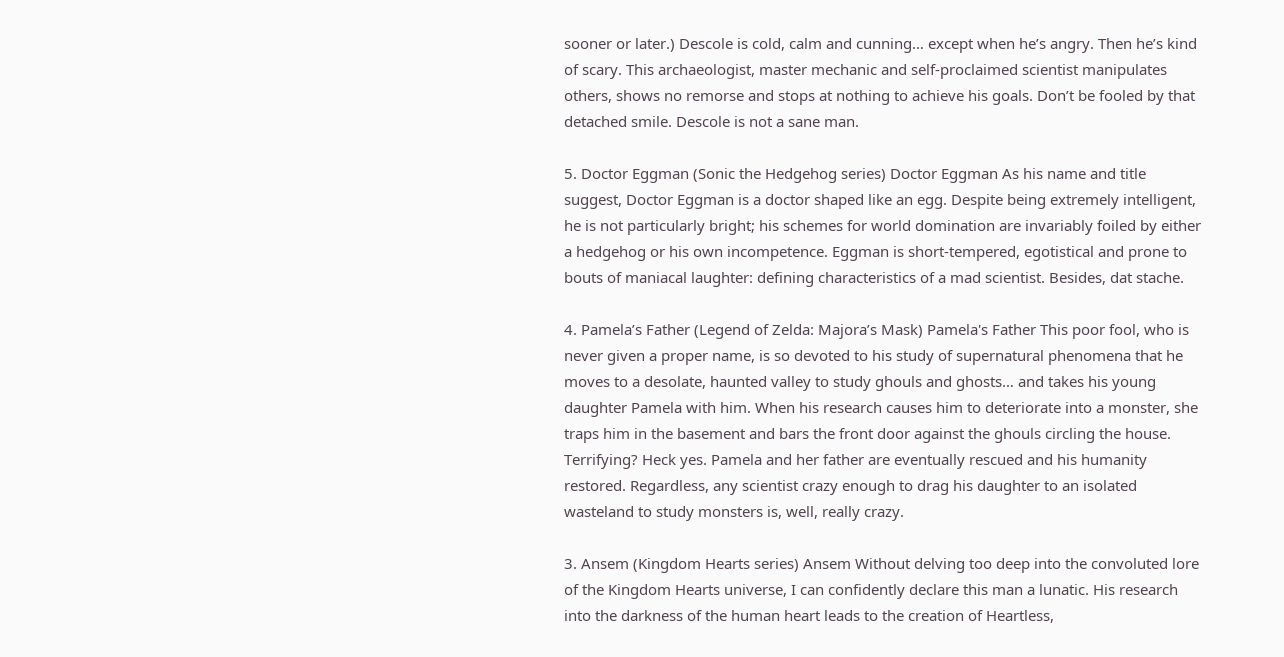sooner or later.) Descole is cold, calm and cunning… except when he’s angry. Then he’s kind of scary. This archaeologist, master mechanic and self-proclaimed scientist manipulates others, shows no remorse and stops at nothing to achieve his goals. Don’t be fooled by that detached smile. Descole is not a sane man.

5. Doctor Eggman (Sonic the Hedgehog series) Doctor Eggman As his name and title suggest, Doctor Eggman is a doctor shaped like an egg. Despite being extremely intelligent, he is not particularly bright; his schemes for world domination are invariably foiled by either a hedgehog or his own incompetence. Eggman is short-tempered, egotistical and prone to bouts of maniacal laughter: defining characteristics of a mad scientist. Besides, dat stache.

4. Pamela’s Father (Legend of Zelda: Majora’s Mask) Pamela's Father This poor fool, who is never given a proper name, is so devoted to his study of supernatural phenomena that he moves to a desolate, haunted valley to study ghouls and ghosts… and takes his young daughter Pamela with him. When his research causes him to deteriorate into a monster, she traps him in the basement and bars the front door against the ghouls circling the house. Terrifying? Heck yes. Pamela and her father are eventually rescued and his humanity restored. Regardless, any scientist crazy enough to drag his daughter to an isolated wasteland to study monsters is, well, really crazy.

3. Ansem (Kingdom Hearts series) Ansem Without delving too deep into the convoluted lore of the Kingdom Hearts universe, I can confidently declare this man a lunatic. His research into the darkness of the human heart leads to the creation of Heartless,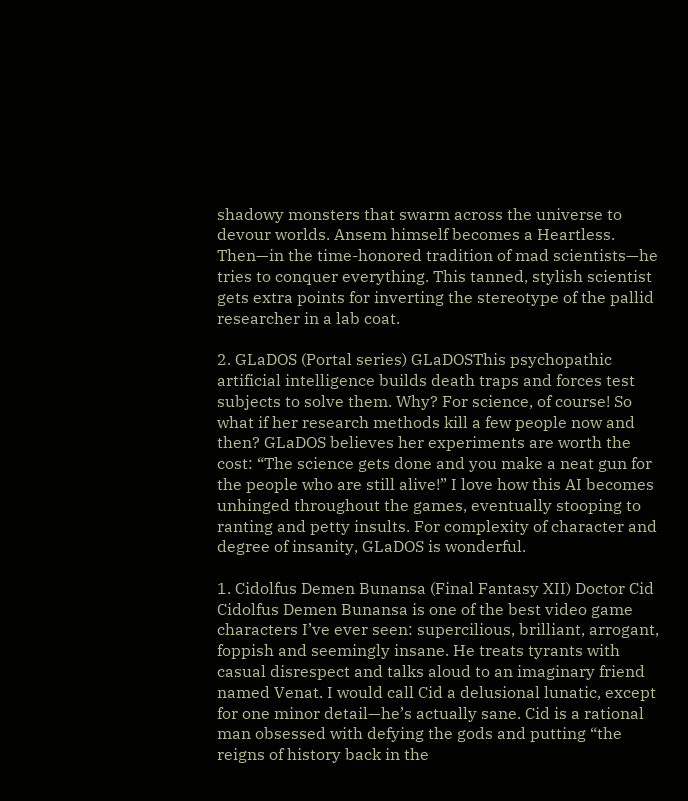shadowy monsters that swarm across the universe to devour worlds. Ansem himself becomes a Heartless. Then—in the time-honored tradition of mad scientists—he tries to conquer everything. This tanned, stylish scientist gets extra points for inverting the stereotype of the pallid researcher in a lab coat.

2. GLaDOS (Portal series) GLaDOSThis psychopathic artificial intelligence builds death traps and forces test subjects to solve them. Why? For science, of course! So what if her research methods kill a few people now and then? GLaDOS believes her experiments are worth the cost: “The science gets done and you make a neat gun for the people who are still alive!” I love how this AI becomes unhinged throughout the games, eventually stooping to ranting and petty insults. For complexity of character and degree of insanity, GLaDOS is wonderful.

1. Cidolfus Demen Bunansa (Final Fantasy XII) Doctor Cid Cidolfus Demen Bunansa is one of the best video game characters I’ve ever seen: supercilious, brilliant, arrogant, foppish and seemingly insane. He treats tyrants with casual disrespect and talks aloud to an imaginary friend named Venat. I would call Cid a delusional lunatic, except for one minor detail—he’s actually sane. Cid is a rational man obsessed with defying the gods and putting “the reigns of history back in the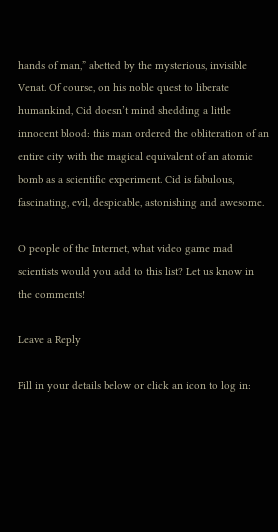hands of man,” abetted by the mysterious, invisible Venat. Of course, on his noble quest to liberate humankind, Cid doesn’t mind shedding a little innocent blood: this man ordered the obliteration of an entire city with the magical equivalent of an atomic bomb as a scientific experiment. Cid is fabulous, fascinating, evil, despicable, astonishing and awesome.

O people of the Internet, what video game mad scientists would you add to this list? Let us know in the comments!

Leave a Reply

Fill in your details below or click an icon to log in: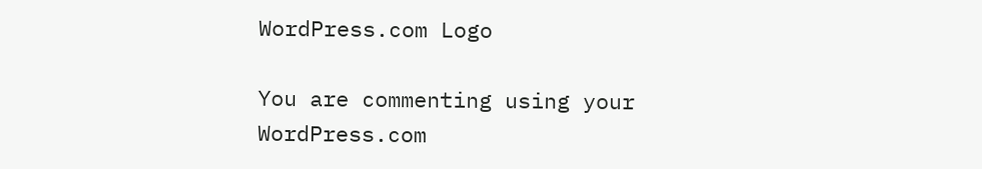WordPress.com Logo

You are commenting using your WordPress.com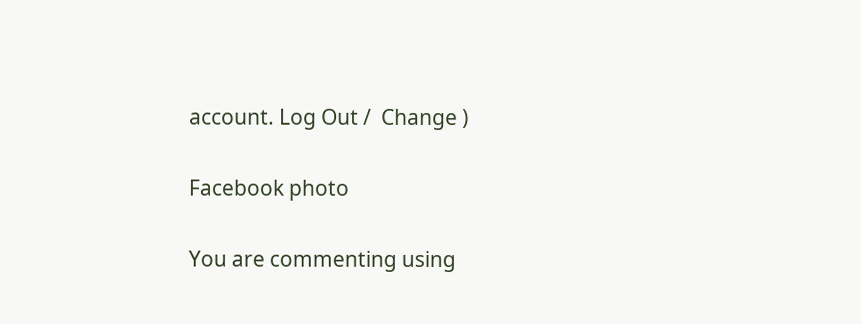account. Log Out /  Change )

Facebook photo

You are commenting using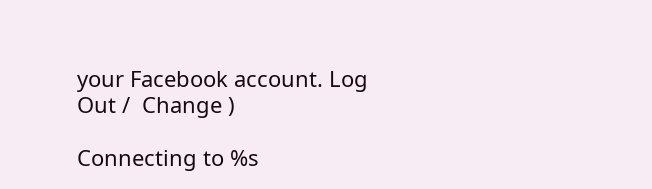your Facebook account. Log Out /  Change )

Connecting to %s